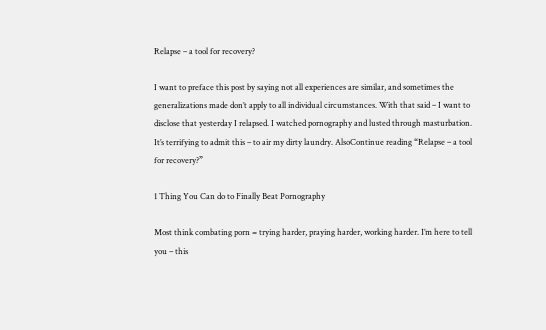Relapse – a tool for recovery?

I want to preface this post by saying not all experiences are similar, and sometimes the generalizations made don’t apply to all individual circumstances. With that said – I want to disclose that yesterday I relapsed. I watched pornography and lusted through masturbation. It’s terrifying to admit this – to air my dirty laundry. AlsoContinue reading “Relapse – a tool for recovery?”

1 Thing You Can do to Finally Beat Pornography

Most think combating porn = trying harder, praying harder, working harder. I’m here to tell you – this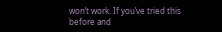won’t work. If you’ve tried this before and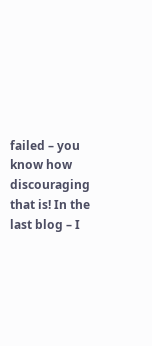failed – you know how discouraging that is! In the last blog – I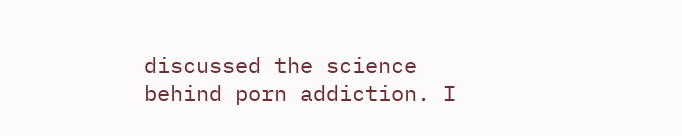discussed the science behind porn addiction. I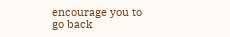encourage you to go back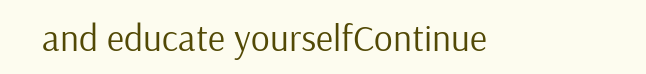and educate yourselfContinue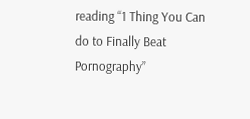reading “1 Thing You Can do to Finally Beat Pornography”